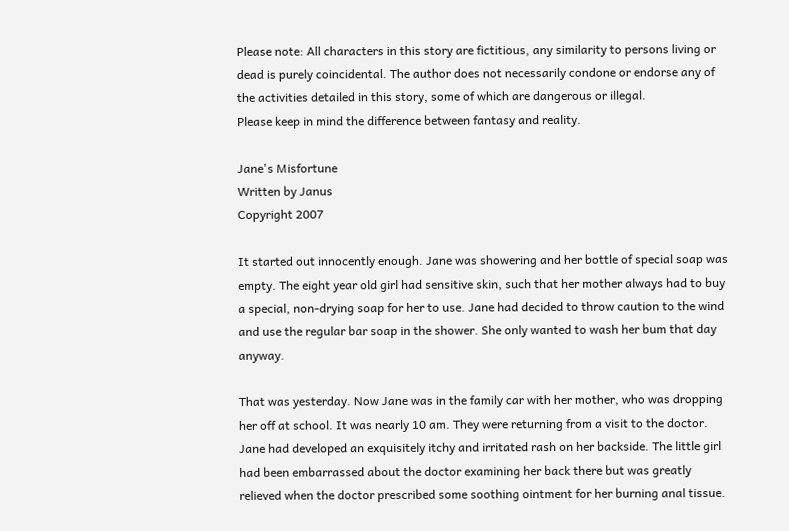Please note: All characters in this story are fictitious, any similarity to persons living or dead is purely coincidental. The author does not necessarily condone or endorse any of the activities detailed in this story, some of which are dangerous or illegal.
Please keep in mind the difference between fantasy and reality.

Jane's Misfortune
Written by Janus
Copyright 2007

It started out innocently enough. Jane was showering and her bottle of special soap was empty. The eight year old girl had sensitive skin, such that her mother always had to buy a special, non-drying soap for her to use. Jane had decided to throw caution to the wind and use the regular bar soap in the shower. She only wanted to wash her bum that day anyway.

That was yesterday. Now Jane was in the family car with her mother, who was dropping her off at school. It was nearly 10 am. They were returning from a visit to the doctor. Jane had developed an exquisitely itchy and irritated rash on her backside. The little girl had been embarrassed about the doctor examining her back there but was greatly relieved when the doctor prescribed some soothing ointment for her burning anal tissue.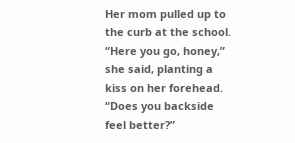Her mom pulled up to the curb at the school. “Here you go, honey,” she said, planting a kiss on her forehead. “Does you backside feel better?”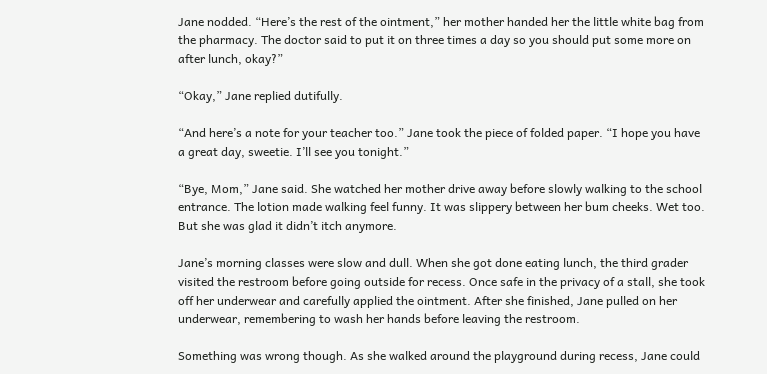Jane nodded. “Here’s the rest of the ointment,” her mother handed her the little white bag from the pharmacy. The doctor said to put it on three times a day so you should put some more on after lunch, okay?”

“Okay,” Jane replied dutifully.

“And here’s a note for your teacher too.” Jane took the piece of folded paper. “I hope you have a great day, sweetie. I’ll see you tonight.”

“Bye, Mom,” Jane said. She watched her mother drive away before slowly walking to the school entrance. The lotion made walking feel funny. It was slippery between her bum cheeks. Wet too. But she was glad it didn’t itch anymore.

Jane’s morning classes were slow and dull. When she got done eating lunch, the third grader visited the restroom before going outside for recess. Once safe in the privacy of a stall, she took off her underwear and carefully applied the ointment. After she finished, Jane pulled on her underwear, remembering to wash her hands before leaving the restroom.

Something was wrong though. As she walked around the playground during recess, Jane could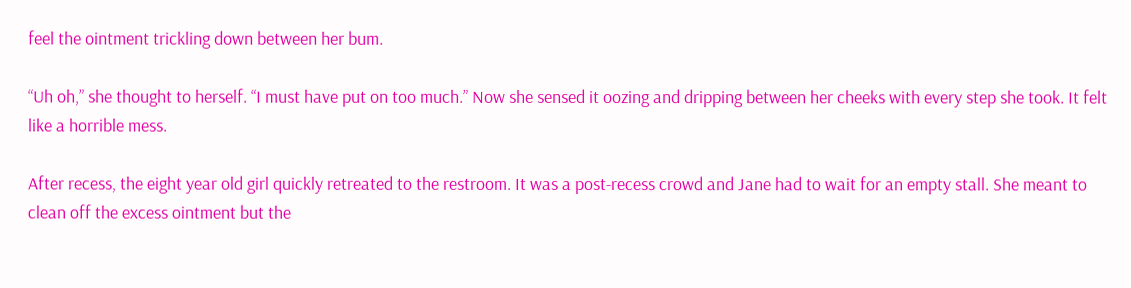feel the ointment trickling down between her bum.

“Uh oh,” she thought to herself. “I must have put on too much.” Now she sensed it oozing and dripping between her cheeks with every step she took. It felt like a horrible mess.

After recess, the eight year old girl quickly retreated to the restroom. It was a post-recess crowd and Jane had to wait for an empty stall. She meant to clean off the excess ointment but the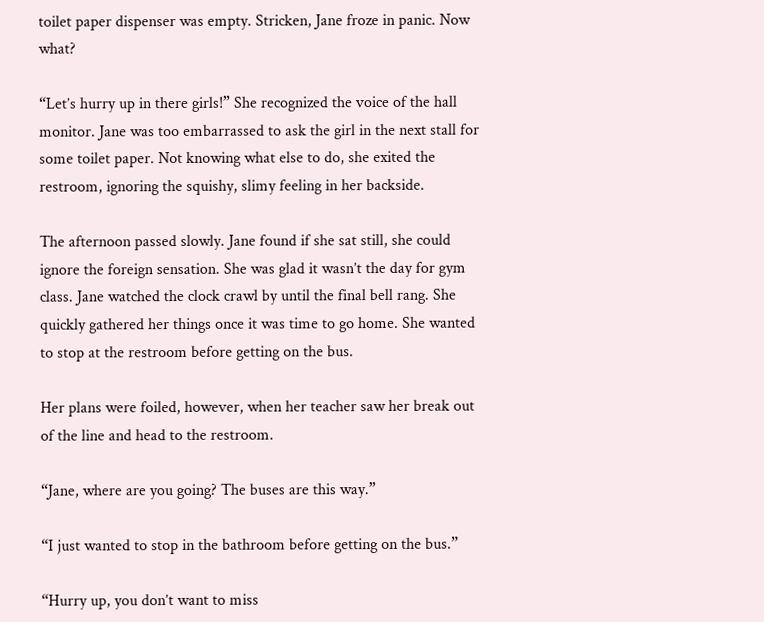toilet paper dispenser was empty. Stricken, Jane froze in panic. Now what?

“Let’s hurry up in there girls!” She recognized the voice of the hall monitor. Jane was too embarrassed to ask the girl in the next stall for some toilet paper. Not knowing what else to do, she exited the restroom, ignoring the squishy, slimy feeling in her backside.

The afternoon passed slowly. Jane found if she sat still, she could ignore the foreign sensation. She was glad it wasn’t the day for gym class. Jane watched the clock crawl by until the final bell rang. She quickly gathered her things once it was time to go home. She wanted to stop at the restroom before getting on the bus.

Her plans were foiled, however, when her teacher saw her break out of the line and head to the restroom.

“Jane, where are you going? The buses are this way.”

“I just wanted to stop in the bathroom before getting on the bus.”

“Hurry up, you don’t want to miss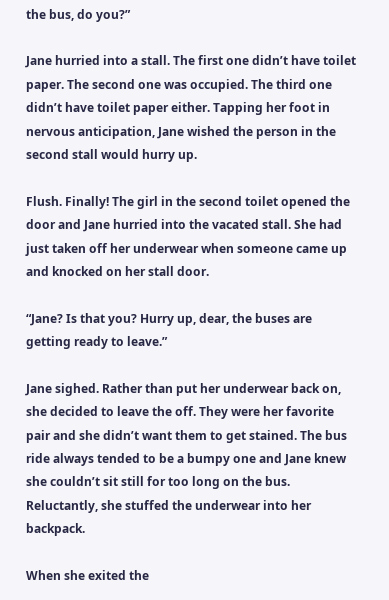the bus, do you?”

Jane hurried into a stall. The first one didn’t have toilet paper. The second one was occupied. The third one didn’t have toilet paper either. Tapping her foot in nervous anticipation, Jane wished the person in the second stall would hurry up.

Flush. Finally! The girl in the second toilet opened the door and Jane hurried into the vacated stall. She had just taken off her underwear when someone came up and knocked on her stall door.

“Jane? Is that you? Hurry up, dear, the buses are getting ready to leave.”

Jane sighed. Rather than put her underwear back on, she decided to leave the off. They were her favorite pair and she didn’t want them to get stained. The bus ride always tended to be a bumpy one and Jane knew she couldn’t sit still for too long on the bus. Reluctantly, she stuffed the underwear into her backpack.

When she exited the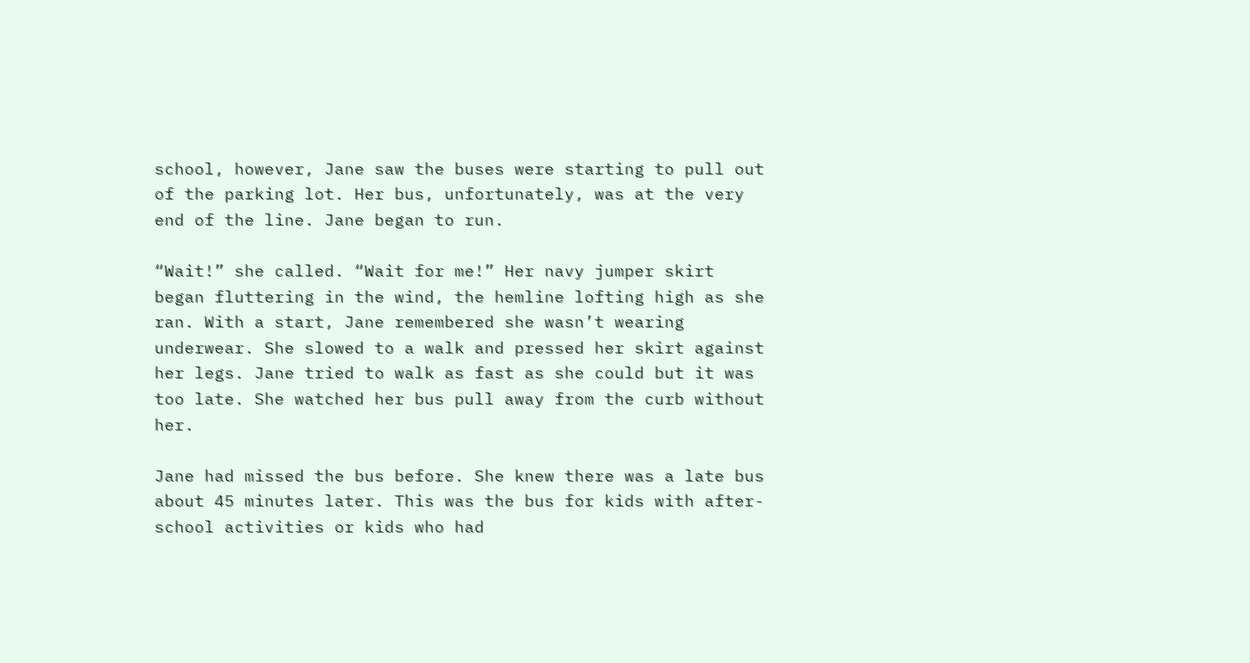school, however, Jane saw the buses were starting to pull out of the parking lot. Her bus, unfortunately, was at the very end of the line. Jane began to run.

“Wait!” she called. “Wait for me!” Her navy jumper skirt began fluttering in the wind, the hemline lofting high as she ran. With a start, Jane remembered she wasn’t wearing underwear. She slowed to a walk and pressed her skirt against her legs. Jane tried to walk as fast as she could but it was too late. She watched her bus pull away from the curb without her.

Jane had missed the bus before. She knew there was a late bus about 45 minutes later. This was the bus for kids with after-school activities or kids who had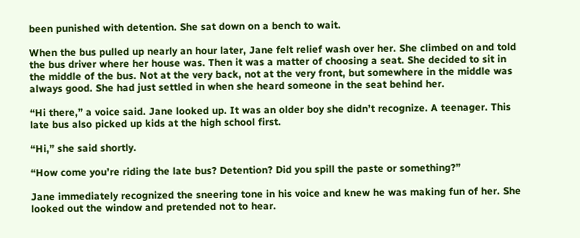been punished with detention. She sat down on a bench to wait.

When the bus pulled up nearly an hour later, Jane felt relief wash over her. She climbed on and told the bus driver where her house was. Then it was a matter of choosing a seat. She decided to sit in the middle of the bus. Not at the very back, not at the very front, but somewhere in the middle was always good. She had just settled in when she heard someone in the seat behind her.

“Hi there,” a voice said. Jane looked up. It was an older boy she didn’t recognize. A teenager. This late bus also picked up kids at the high school first.

“Hi,” she said shortly.

“How come you’re riding the late bus? Detention? Did you spill the paste or something?”

Jane immediately recognized the sneering tone in his voice and knew he was making fun of her. She looked out the window and pretended not to hear.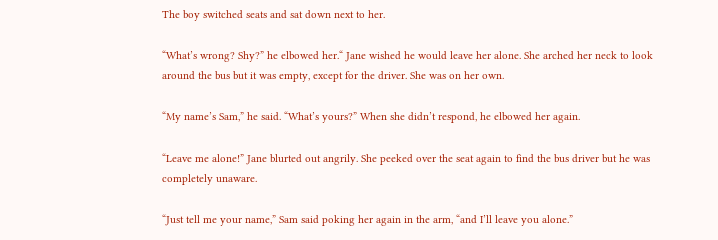The boy switched seats and sat down next to her.

“What’s wrong? Shy?” he elbowed her.“ Jane wished he would leave her alone. She arched her neck to look around the bus but it was empty, except for the driver. She was on her own.

“My name’s Sam,” he said. “What’s yours?” When she didn’t respond, he elbowed her again.

“Leave me alone!” Jane blurted out angrily. She peeked over the seat again to find the bus driver but he was completely unaware.

“Just tell me your name,” Sam said poking her again in the arm, “and I’ll leave you alone.”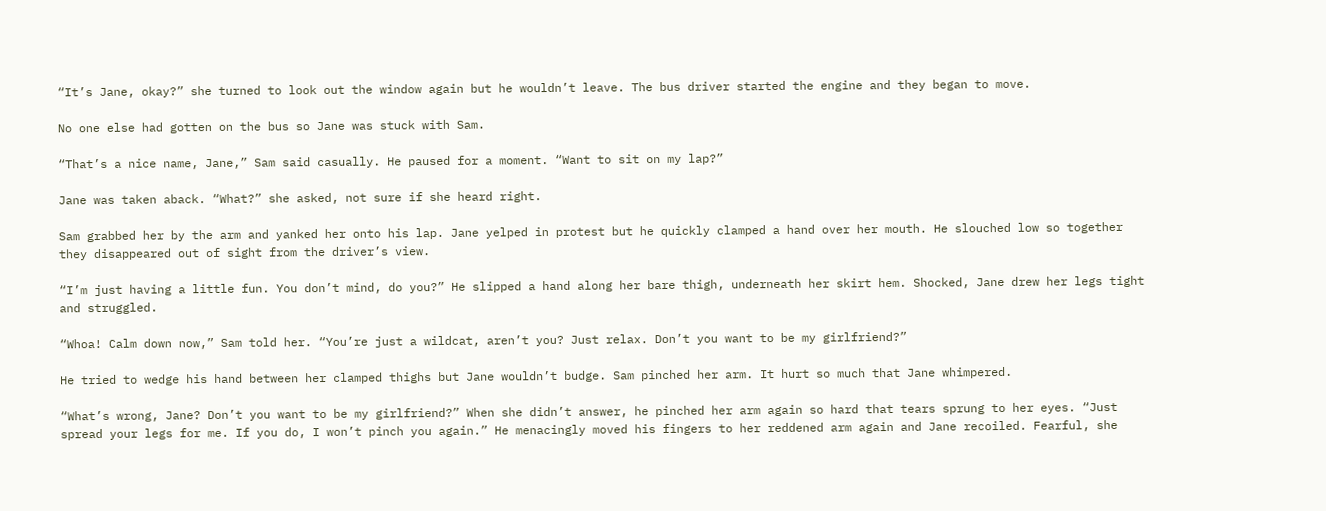“It’s Jane, okay?” she turned to look out the window again but he wouldn’t leave. The bus driver started the engine and they began to move.

No one else had gotten on the bus so Jane was stuck with Sam.

“That’s a nice name, Jane,” Sam said casually. He paused for a moment. “Want to sit on my lap?”

Jane was taken aback. “What?” she asked, not sure if she heard right.

Sam grabbed her by the arm and yanked her onto his lap. Jane yelped in protest but he quickly clamped a hand over her mouth. He slouched low so together they disappeared out of sight from the driver’s view.

“I’m just having a little fun. You don’t mind, do you?” He slipped a hand along her bare thigh, underneath her skirt hem. Shocked, Jane drew her legs tight and struggled.

“Whoa! Calm down now,” Sam told her. “You’re just a wildcat, aren’t you? Just relax. Don’t you want to be my girlfriend?”

He tried to wedge his hand between her clamped thighs but Jane wouldn’t budge. Sam pinched her arm. It hurt so much that Jane whimpered.

“What’s wrong, Jane? Don’t you want to be my girlfriend?” When she didn’t answer, he pinched her arm again so hard that tears sprung to her eyes. “Just spread your legs for me. If you do, I won’t pinch you again.” He menacingly moved his fingers to her reddened arm again and Jane recoiled. Fearful, she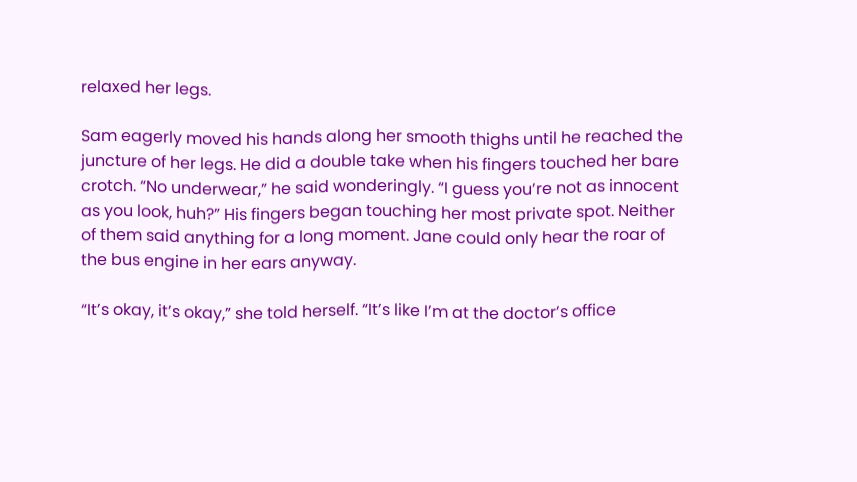relaxed her legs.

Sam eagerly moved his hands along her smooth thighs until he reached the juncture of her legs. He did a double take when his fingers touched her bare crotch. “No underwear,” he said wonderingly. “I guess you’re not as innocent as you look, huh?” His fingers began touching her most private spot. Neither of them said anything for a long moment. Jane could only hear the roar of the bus engine in her ears anyway.

“It’s okay, it’s okay,” she told herself. “It’s like I’m at the doctor’s office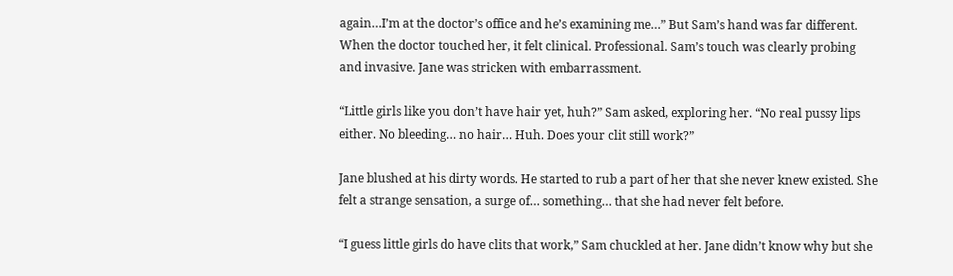again…I’m at the doctor’s office and he’s examining me…” But Sam’s hand was far different. When the doctor touched her, it felt clinical. Professional. Sam’s touch was clearly probing and invasive. Jane was stricken with embarrassment.

“Little girls like you don’t have hair yet, huh?” Sam asked, exploring her. “No real pussy lips either. No bleeding… no hair… Huh. Does your clit still work?”

Jane blushed at his dirty words. He started to rub a part of her that she never knew existed. She felt a strange sensation, a surge of… something… that she had never felt before.

“I guess little girls do have clits that work,” Sam chuckled at her. Jane didn’t know why but she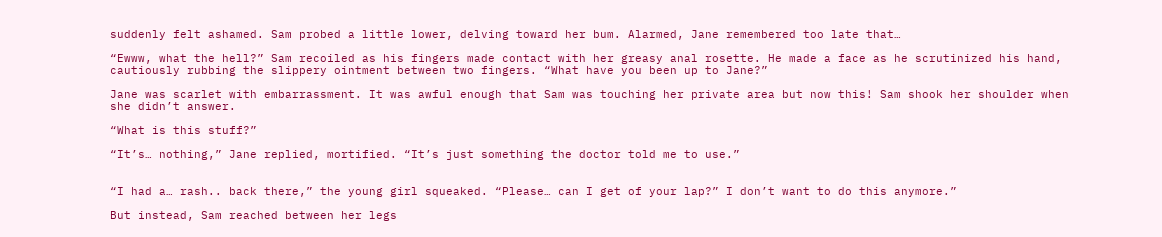suddenly felt ashamed. Sam probed a little lower, delving toward her bum. Alarmed, Jane remembered too late that…

“Ewww, what the hell?” Sam recoiled as his fingers made contact with her greasy anal rosette. He made a face as he scrutinized his hand, cautiously rubbing the slippery ointment between two fingers. “What have you been up to Jane?”

Jane was scarlet with embarrassment. It was awful enough that Sam was touching her private area but now this! Sam shook her shoulder when she didn’t answer.

“What is this stuff?”

“It’s… nothing,” Jane replied, mortified. “It’s just something the doctor told me to use.”


“I had a… rash.. back there,” the young girl squeaked. “Please… can I get of your lap?” I don’t want to do this anymore.”

But instead, Sam reached between her legs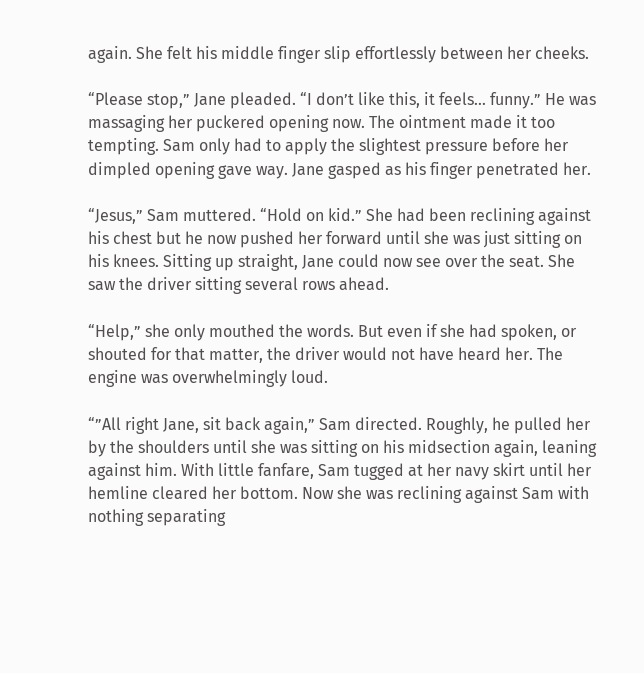again. She felt his middle finger slip effortlessly between her cheeks.

“Please stop,” Jane pleaded. “I don’t like this, it feels… funny.” He was massaging her puckered opening now. The ointment made it too tempting. Sam only had to apply the slightest pressure before her dimpled opening gave way. Jane gasped as his finger penetrated her.

“Jesus,” Sam muttered. “Hold on kid.” She had been reclining against his chest but he now pushed her forward until she was just sitting on his knees. Sitting up straight, Jane could now see over the seat. She saw the driver sitting several rows ahead.

“Help,” she only mouthed the words. But even if she had spoken, or shouted for that matter, the driver would not have heard her. The engine was overwhelmingly loud.

“”All right Jane, sit back again,” Sam directed. Roughly, he pulled her by the shoulders until she was sitting on his midsection again, leaning against him. With little fanfare, Sam tugged at her navy skirt until her hemline cleared her bottom. Now she was reclining against Sam with nothing separating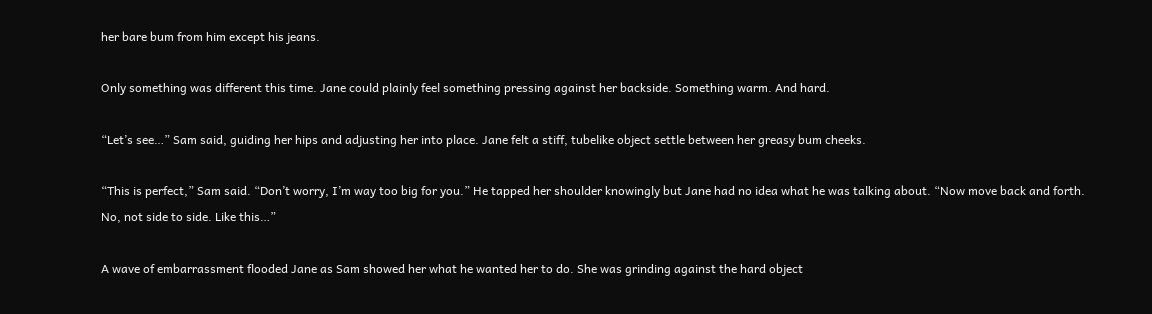her bare bum from him except his jeans.

Only something was different this time. Jane could plainly feel something pressing against her backside. Something warm. And hard.

“Let’s see…” Sam said, guiding her hips and adjusting her into place. Jane felt a stiff, tubelike object settle between her greasy bum cheeks.

“This is perfect,” Sam said. “Don’t worry, I’m way too big for you.” He tapped her shoulder knowingly but Jane had no idea what he was talking about. “Now move back and forth. No, not side to side. Like this…”

A wave of embarrassment flooded Jane as Sam showed her what he wanted her to do. She was grinding against the hard object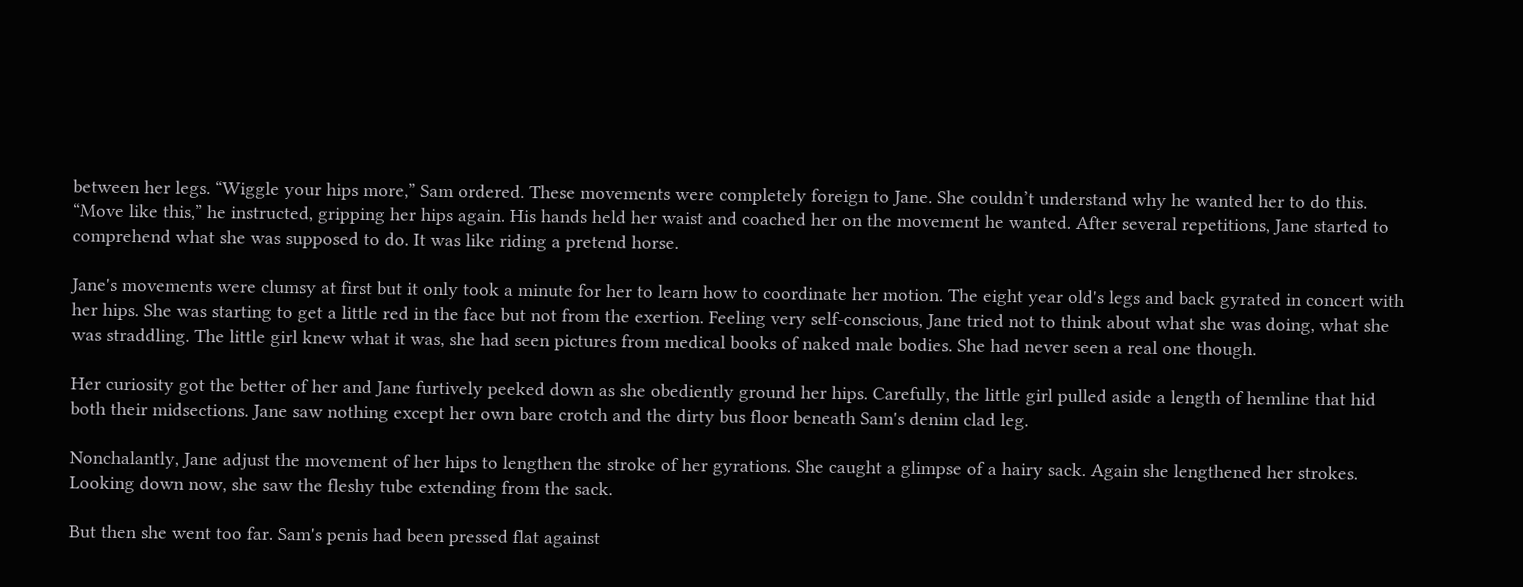between her legs. “Wiggle your hips more,” Sam ordered. These movements were completely foreign to Jane. She couldn’t understand why he wanted her to do this. “Move like this,” he instructed, gripping her hips again. His hands held her waist and coached her on the movement he wanted. After several repetitions, Jane started to comprehend what she was supposed to do. It was like riding a pretend horse.

Jane's movements were clumsy at first but it only took a minute for her to learn how to coordinate her motion. The eight year old's legs and back gyrated in concert with her hips. She was starting to get a little red in the face but not from the exertion. Feeling very self-conscious, Jane tried not to think about what she was doing, what she was straddling. The little girl knew what it was, she had seen pictures from medical books of naked male bodies. She had never seen a real one though.

Her curiosity got the better of her and Jane furtively peeked down as she obediently ground her hips. Carefully, the little girl pulled aside a length of hemline that hid both their midsections. Jane saw nothing except her own bare crotch and the dirty bus floor beneath Sam's denim clad leg.

Nonchalantly, Jane adjust the movement of her hips to lengthen the stroke of her gyrations. She caught a glimpse of a hairy sack. Again she lengthened her strokes. Looking down now, she saw the fleshy tube extending from the sack.

But then she went too far. Sam's penis had been pressed flat against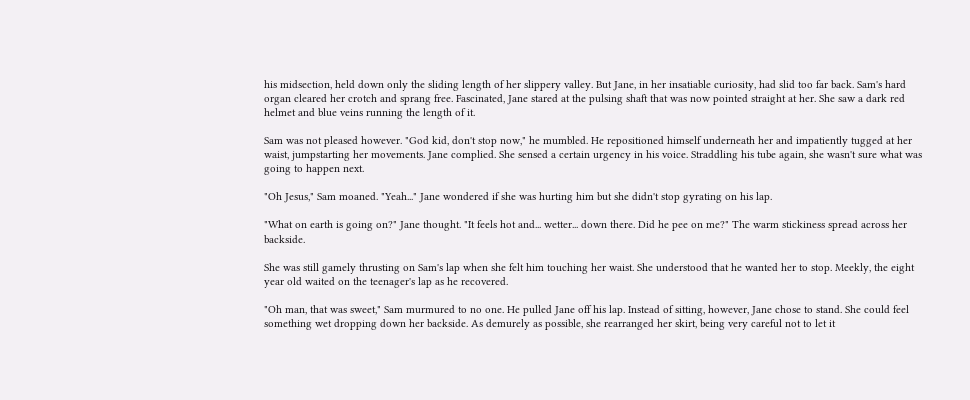his midsection, held down only the sliding length of her slippery valley. But Jane, in her insatiable curiosity, had slid too far back. Sam's hard organ cleared her crotch and sprang free. Fascinated, Jane stared at the pulsing shaft that was now pointed straight at her. She saw a dark red helmet and blue veins running the length of it.

Sam was not pleased however. "God kid, don't stop now," he mumbled. He repositioned himself underneath her and impatiently tugged at her waist, jumpstarting her movements. Jane complied. She sensed a certain urgency in his voice. Straddling his tube again, she wasn't sure what was going to happen next.

"Oh Jesus," Sam moaned. "Yeah..." Jane wondered if she was hurting him but she didn't stop gyrating on his lap.

"What on earth is going on?" Jane thought. "It feels hot and... wetter... down there. Did he pee on me?" The warm stickiness spread across her backside.

She was still gamely thrusting on Sam's lap when she felt him touching her waist. She understood that he wanted her to stop. Meekly, the eight year old waited on the teenager's lap as he recovered.

"Oh man, that was sweet," Sam murmured to no one. He pulled Jane off his lap. Instead of sitting, however, Jane chose to stand. She could feel something wet dropping down her backside. As demurely as possible, she rearranged her skirt, being very careful not to let it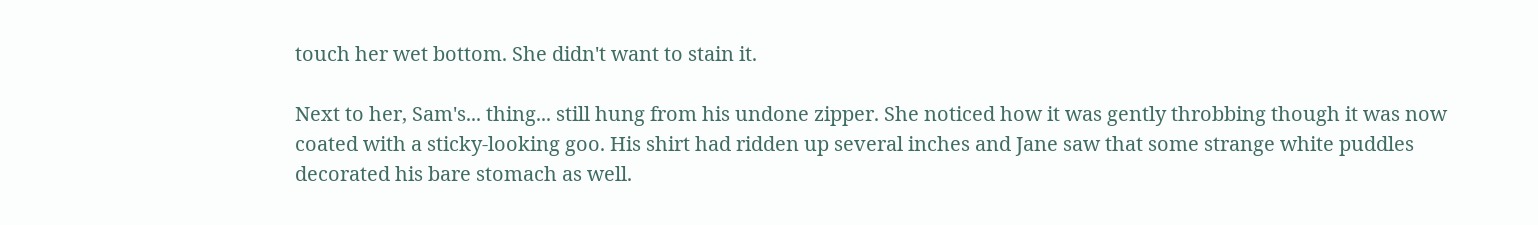touch her wet bottom. She didn't want to stain it.

Next to her, Sam's... thing... still hung from his undone zipper. She noticed how it was gently throbbing though it was now coated with a sticky-looking goo. His shirt had ridden up several inches and Jane saw that some strange white puddles decorated his bare stomach as well.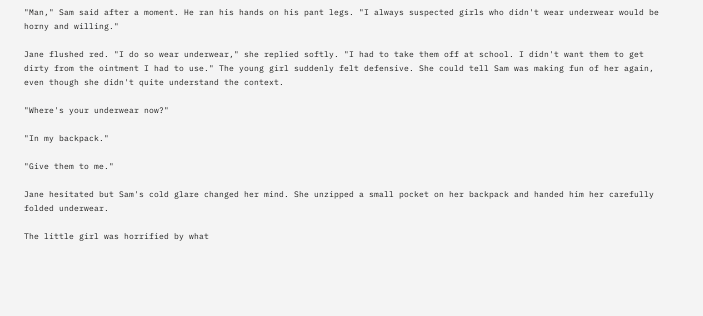"Man," Sam said after a moment. He ran his hands on his pant legs. "I always suspected girls who didn't wear underwear would be horny and willing."

Jane flushed red. "I do so wear underwear," she replied softly. "I had to take them off at school. I didn't want them to get dirty from the ointment I had to use." The young girl suddenly felt defensive. She could tell Sam was making fun of her again, even though she didn't quite understand the context.

"Where's your underwear now?"

"In my backpack."

"Give them to me."

Jane hesitated but Sam's cold glare changed her mind. She unzipped a small pocket on her backpack and handed him her carefully folded underwear.

The little girl was horrified by what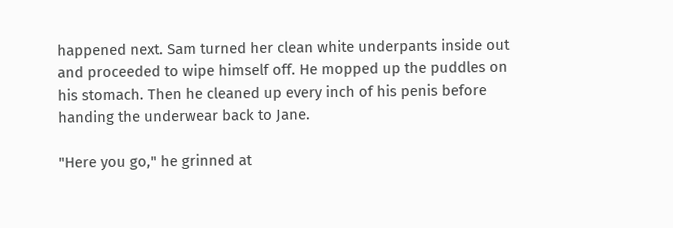happened next. Sam turned her clean white underpants inside out and proceeded to wipe himself off. He mopped up the puddles on his stomach. Then he cleaned up every inch of his penis before handing the underwear back to Jane.

"Here you go," he grinned at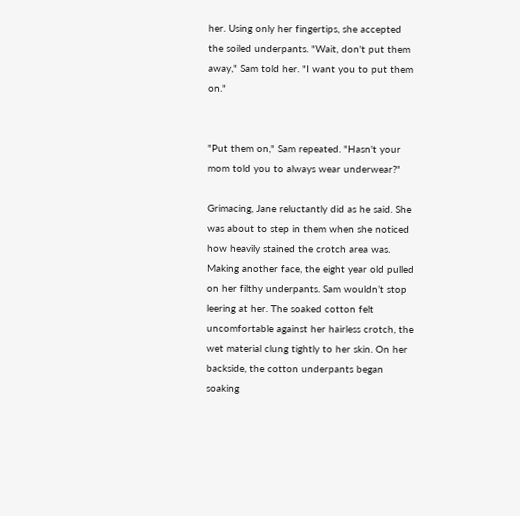her. Using only her fingertips, she accepted the soiled underpants. "Wait, don't put them away," Sam told her. "I want you to put them on."


"Put them on," Sam repeated. "Hasn't your mom told you to always wear underwear?"

Grimacing, Jane reluctantly did as he said. She was about to step in them when she noticed how heavily stained the crotch area was. Making another face, the eight year old pulled on her filthy underpants. Sam wouldn’t stop leering at her. The soaked cotton felt uncomfortable against her hairless crotch, the wet material clung tightly to her skin. On her backside, the cotton underpants began soaking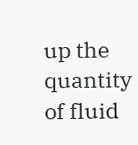up the quantity of fluid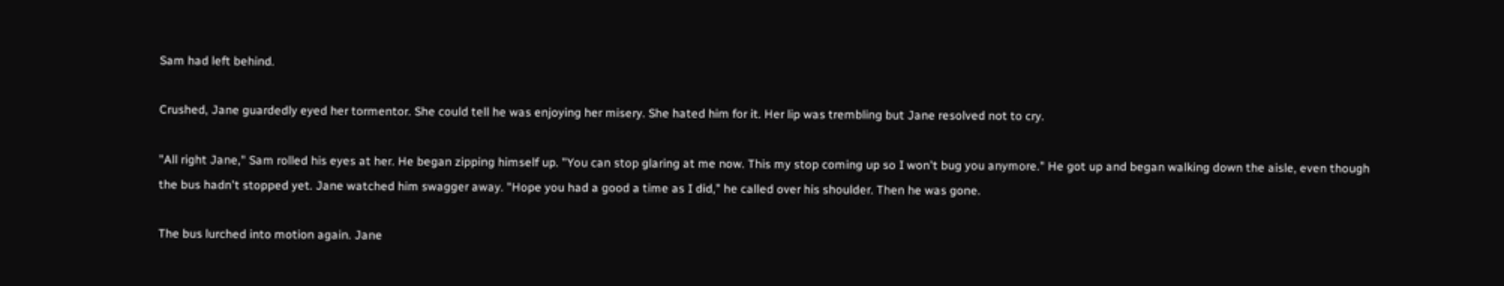Sam had left behind.

Crushed, Jane guardedly eyed her tormentor. She could tell he was enjoying her misery. She hated him for it. Her lip was trembling but Jane resolved not to cry.

"All right Jane," Sam rolled his eyes at her. He began zipping himself up. "You can stop glaring at me now. This my stop coming up so I won't bug you anymore." He got up and began walking down the aisle, even though the bus hadn't stopped yet. Jane watched him swagger away. "Hope you had a good a time as I did," he called over his shoulder. Then he was gone.

The bus lurched into motion again. Jane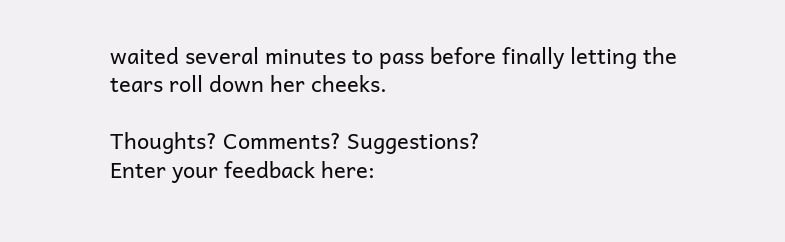waited several minutes to pass before finally letting the tears roll down her cheeks.

Thoughts? Comments? Suggestions?
Enter your feedback here: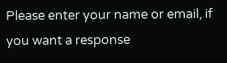Please enter your name or email, if you want a response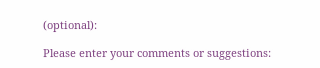(optional):

Please enter your comments or suggestions: